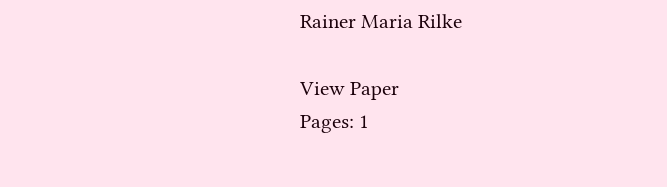Rainer Maria Rilke

View Paper
Pages: 1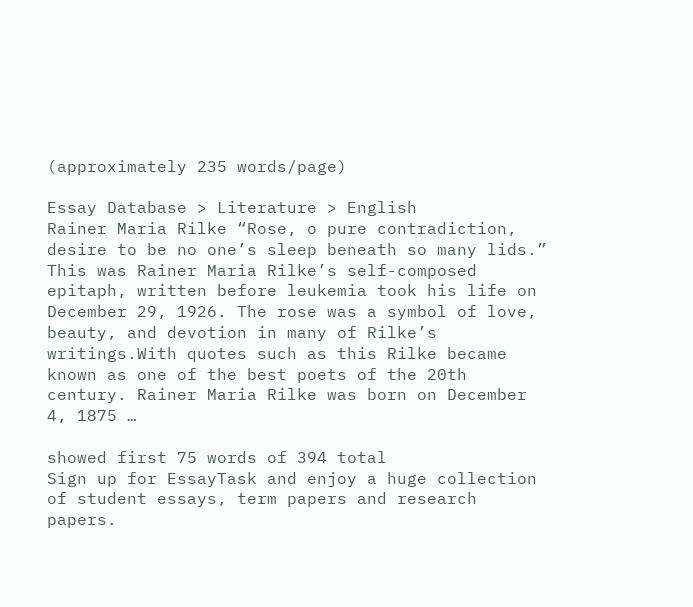(approximately 235 words/page)

Essay Database > Literature > English
Rainer Maria Rilke “Rose, o pure contradiction, desire to be no one’s sleep beneath so many lids.” This was Rainer Maria Rilke’s self-composed epitaph, written before leukemia took his life on December 29, 1926. The rose was a symbol of love, beauty, and devotion in many of Rilke’s writings.With quotes such as this Rilke became known as one of the best poets of the 20th century. Rainer Maria Rilke was born on December 4, 1875 …

showed first 75 words of 394 total
Sign up for EssayTask and enjoy a huge collection of student essays, term papers and research papers.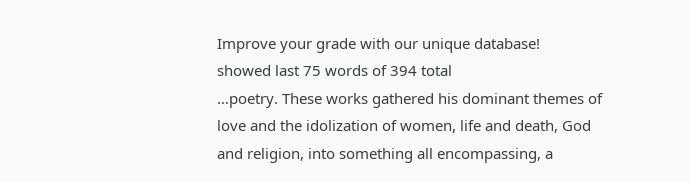Improve your grade with our unique database!
showed last 75 words of 394 total
…poetry. These works gathered his dominant themes of love and the idolization of women, life and death, God and religion, into something all encompassing, a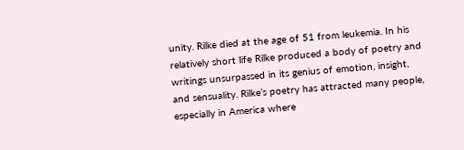unity. Rilke died at the age of 51 from leukemia. In his relatively short life Rilke produced a body of poetry and writings unsurpassed in its genius of emotion, insight, and sensuality. Rilke’s poetry has attracted many people, especially in America where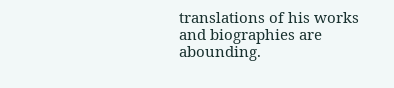translations of his works and biographies are abounding.